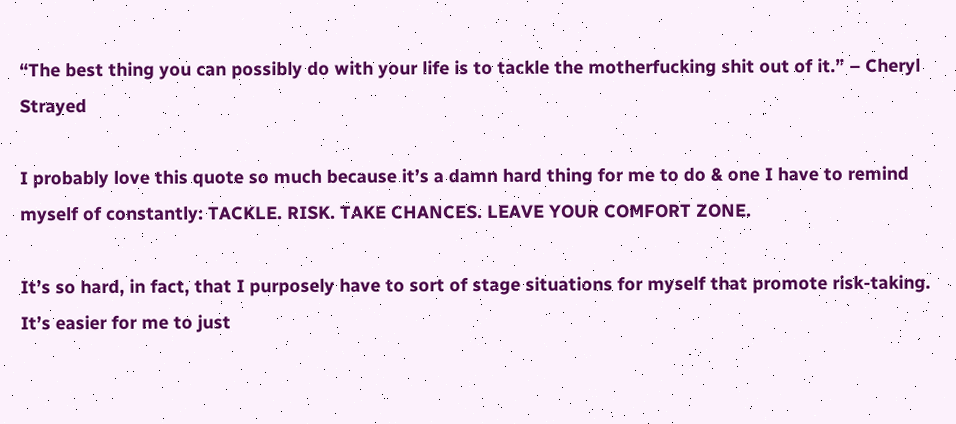“The best thing you can possibly do with your life is to tackle the motherfucking shit out of it.” – Cheryl Strayed

I probably love this quote so much because it’s a damn hard thing for me to do & one I have to remind myself of constantly: TACKLE. RISK. TAKE CHANCES. LEAVE YOUR COMFORT ZONE.

It’s so hard, in fact, that I purposely have to sort of stage situations for myself that promote risk-taking.  It’s easier for me to just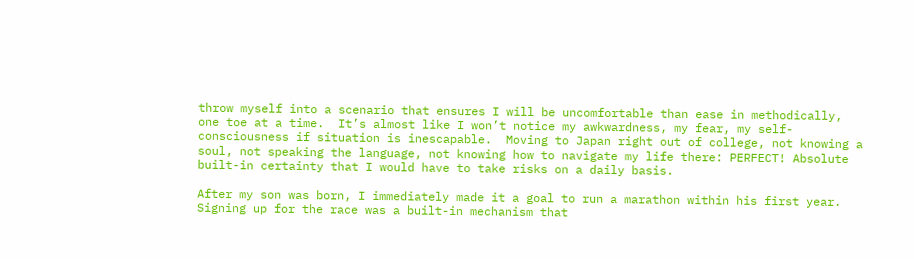throw myself into a scenario that ensures I will be uncomfortable than ease in methodically, one toe at a time.  It’s almost like I won’t notice my awkwardness, my fear, my self-consciousness if situation is inescapable.  Moving to Japan right out of college, not knowing a soul, not speaking the language, not knowing how to navigate my life there: PERFECT! Absolute built-in certainty that I would have to take risks on a daily basis.

After my son was born, I immediately made it a goal to run a marathon within his first year. Signing up for the race was a built-in mechanism that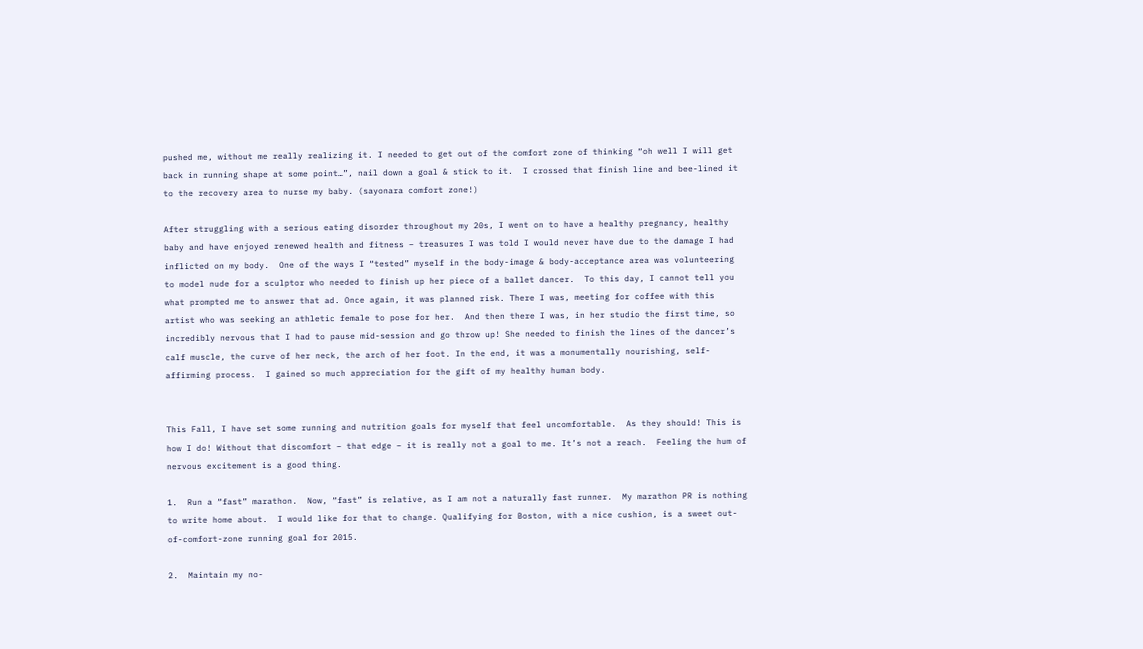pushed me, without me really realizing it. I needed to get out of the comfort zone of thinking “oh well I will get back in running shape at some point…”, nail down a goal & stick to it.  I crossed that finish line and bee-lined it to the recovery area to nurse my baby. (sayonara comfort zone!)

After struggling with a serious eating disorder throughout my 20s, I went on to have a healthy pregnancy, healthy baby and have enjoyed renewed health and fitness – treasures I was told I would never have due to the damage I had inflicted on my body.  One of the ways I “tested” myself in the body-image & body-acceptance area was volunteering to model nude for a sculptor who needed to finish up her piece of a ballet dancer.  To this day, I cannot tell you what prompted me to answer that ad. Once again, it was planned risk. There I was, meeting for coffee with this artist who was seeking an athletic female to pose for her.  And then there I was, in her studio the first time, so incredibly nervous that I had to pause mid-session and go throw up! She needed to finish the lines of the dancer’s calf muscle, the curve of her neck, the arch of her foot. In the end, it was a monumentally nourishing, self-affirming process.  I gained so much appreciation for the gift of my healthy human body.


This Fall, I have set some running and nutrition goals for myself that feel uncomfortable.  As they should! This is how I do! Without that discomfort – that edge – it is really not a goal to me. It’s not a reach.  Feeling the hum of nervous excitement is a good thing.

1.  Run a “fast” marathon.  Now, “fast” is relative, as I am not a naturally fast runner.  My marathon PR is nothing to write home about.  I would like for that to change. Qualifying for Boston, with a nice cushion, is a sweet out-of-comfort-zone running goal for 2015.

2.  Maintain my no-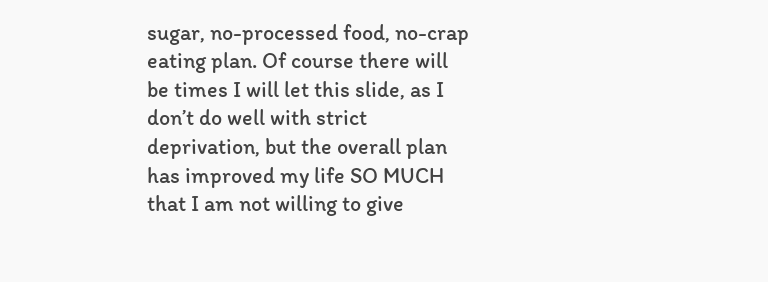sugar, no-processed food, no-crap eating plan. Of course there will be times I will let this slide, as I don’t do well with strict deprivation, but the overall plan has improved my life SO MUCH that I am not willing to give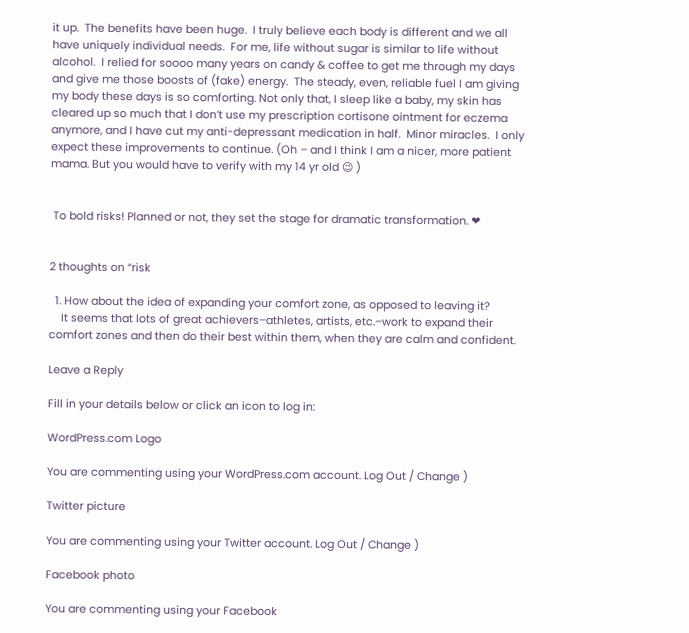it up.  The benefits have been huge.  I truly believe each body is different and we all have uniquely individual needs.  For me, life without sugar is similar to life without alcohol.  I relied for soooo many years on candy & coffee to get me through my days and give me those boosts of (fake) energy.  The steady, even, reliable fuel I am giving my body these days is so comforting. Not only that, I sleep like a baby, my skin has cleared up so much that I don’t use my prescription cortisone ointment for eczema anymore, and I have cut my anti-depressant medication in half.  Minor miracles.  I only expect these improvements to continue. (Oh – and I think I am a nicer, more patient mama. But you would have to verify with my 14 yr old 😉 )


 To bold risks! Planned or not, they set the stage for dramatic transformation. ❤


2 thoughts on “risk

  1. How about the idea of expanding your comfort zone, as opposed to leaving it?
    It seems that lots of great achievers–athletes, artists, etc.–work to expand their comfort zones and then do their best within them, when they are calm and confident.

Leave a Reply

Fill in your details below or click an icon to log in:

WordPress.com Logo

You are commenting using your WordPress.com account. Log Out / Change )

Twitter picture

You are commenting using your Twitter account. Log Out / Change )

Facebook photo

You are commenting using your Facebook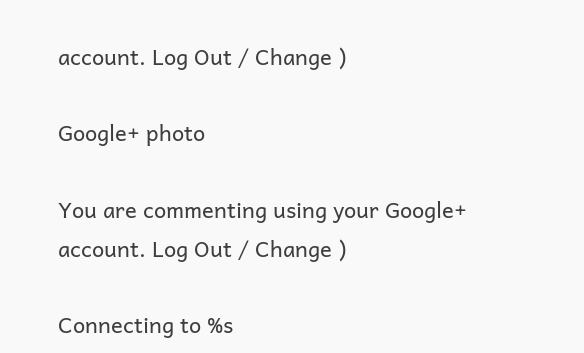account. Log Out / Change )

Google+ photo

You are commenting using your Google+ account. Log Out / Change )

Connecting to %s